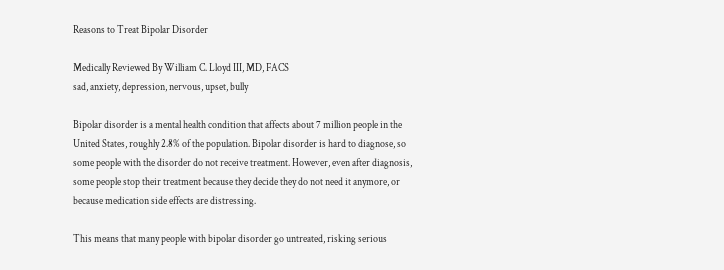Reasons to Treat Bipolar Disorder

Medically Reviewed By William C. Lloyd III, MD, FACS
sad, anxiety, depression, nervous, upset, bully

Bipolar disorder is a mental health condition that affects about 7 million people in the United States, roughly 2.8% of the population. Bipolar disorder is hard to diagnose, so some people with the disorder do not receive treatment. However, even after diagnosis, some people stop their treatment because they decide they do not need it anymore, or because medication side effects are distressing.

This means that many people with bipolar disorder go untreated, risking serious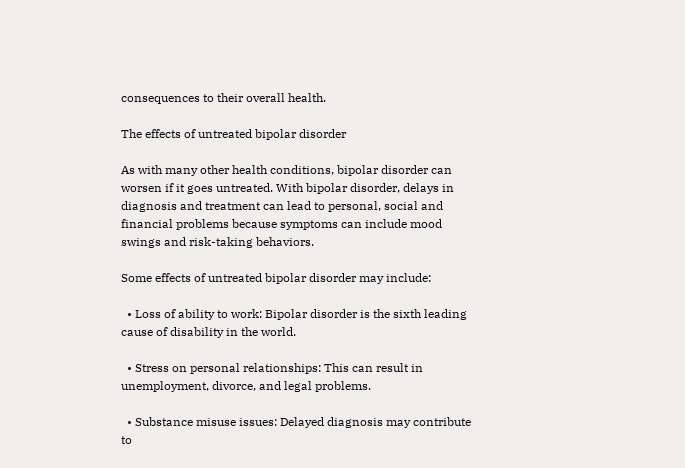consequences to their overall health.

The effects of untreated bipolar disorder

As with many other health conditions, bipolar disorder can worsen if it goes untreated. With bipolar disorder, delays in diagnosis and treatment can lead to personal, social and financial problems because symptoms can include mood swings and risk-taking behaviors.

Some effects of untreated bipolar disorder may include:

  • Loss of ability to work: Bipolar disorder is the sixth leading cause of disability in the world.

  • Stress on personal relationships: This can result in unemployment, divorce, and legal problems.

  • Substance misuse issues: Delayed diagnosis may contribute to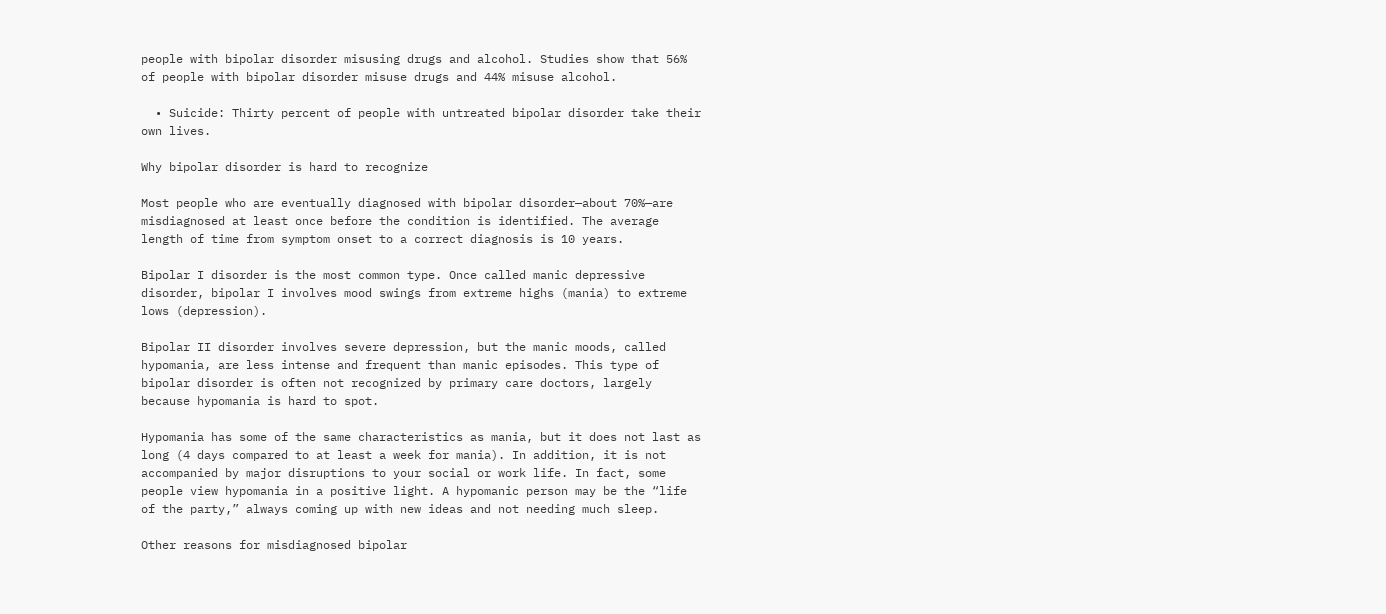people with bipolar disorder misusing drugs and alcohol. Studies show that 56% of people with bipolar disorder misuse drugs and 44% misuse alcohol.

  • Suicide: Thirty percent of people with untreated bipolar disorder take their own lives.

Why bipolar disorder is hard to recognize

Most people who are eventually diagnosed with bipolar disorder—about 70%—are misdiagnosed at least once before the condition is identified. The average length of time from symptom onset to a correct diagnosis is 10 years.

Bipolar I disorder is the most common type. Once called manic depressive disorder, bipolar I involves mood swings from extreme highs (mania) to extreme lows (depression).

Bipolar II disorder involves severe depression, but the manic moods, called hypomania, are less intense and frequent than manic episodes. This type of bipolar disorder is often not recognized by primary care doctors, largely because hypomania is hard to spot.

Hypomania has some of the same characteristics as mania, but it does not last as long (4 days compared to at least a week for mania). In addition, it is not accompanied by major disruptions to your social or work life. In fact, some people view hypomania in a positive light. A hypomanic person may be the “life of the party,” always coming up with new ideas and not needing much sleep.

Other reasons for misdiagnosed bipolar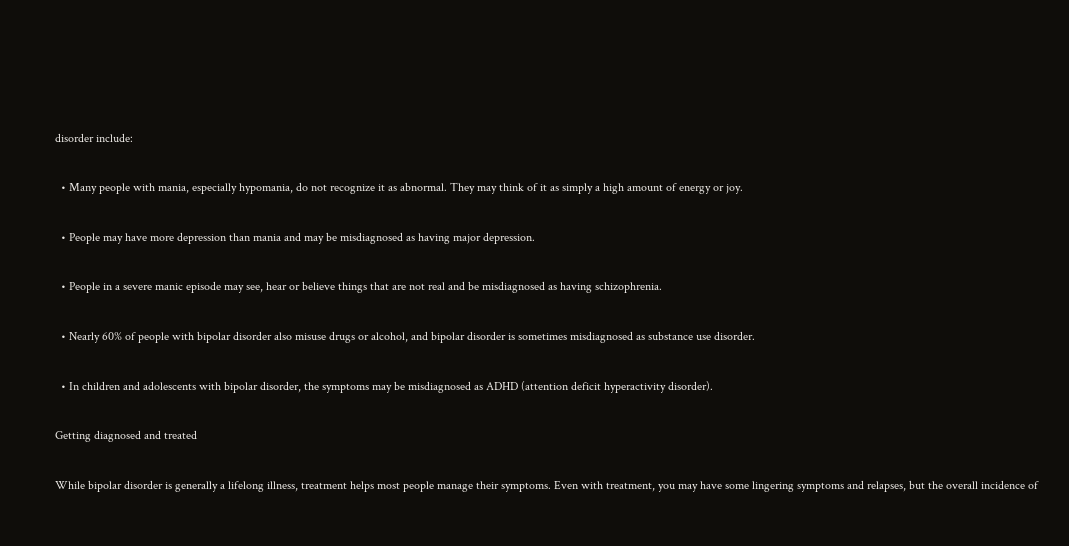disorder include:

  • Many people with mania, especially hypomania, do not recognize it as abnormal. They may think of it as simply a high amount of energy or joy.

  • People may have more depression than mania and may be misdiagnosed as having major depression.

  • People in a severe manic episode may see, hear or believe things that are not real and be misdiagnosed as having schizophrenia.

  • Nearly 60% of people with bipolar disorder also misuse drugs or alcohol, and bipolar disorder is sometimes misdiagnosed as substance use disorder.

  • In children and adolescents with bipolar disorder, the symptoms may be misdiagnosed as ADHD (attention deficit hyperactivity disorder).

Getting diagnosed and treated

While bipolar disorder is generally a lifelong illness, treatment helps most people manage their symptoms. Even with treatment, you may have some lingering symptoms and relapses, but the overall incidence of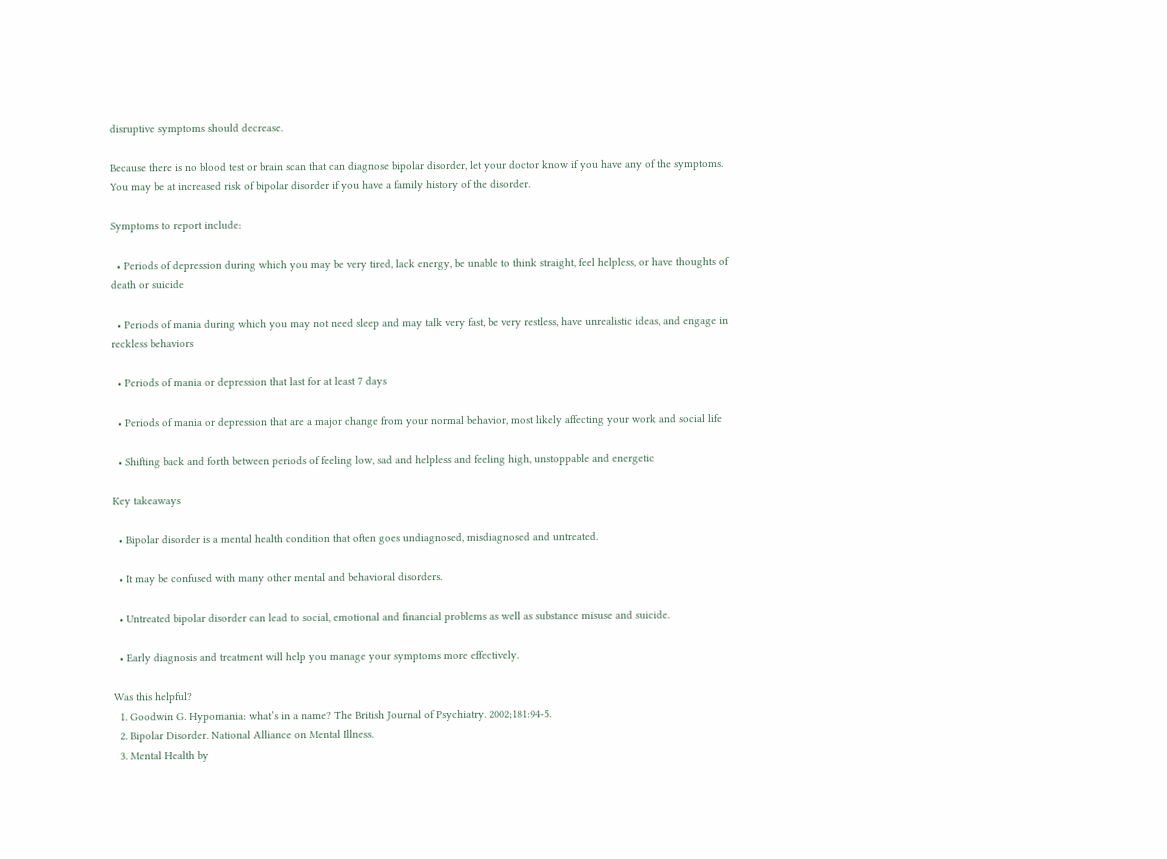disruptive symptoms should decrease.

Because there is no blood test or brain scan that can diagnose bipolar disorder, let your doctor know if you have any of the symptoms. You may be at increased risk of bipolar disorder if you have a family history of the disorder.

Symptoms to report include:

  • Periods of depression during which you may be very tired, lack energy, be unable to think straight, feel helpless, or have thoughts of death or suicide

  • Periods of mania during which you may not need sleep and may talk very fast, be very restless, have unrealistic ideas, and engage in reckless behaviors

  • Periods of mania or depression that last for at least 7 days

  • Periods of mania or depression that are a major change from your normal behavior, most likely affecting your work and social life

  • Shifting back and forth between periods of feeling low, sad and helpless and feeling high, unstoppable and energetic

Key takeaways

  • Bipolar disorder is a mental health condition that often goes undiagnosed, misdiagnosed and untreated.

  • It may be confused with many other mental and behavioral disorders.

  • Untreated bipolar disorder can lead to social, emotional and financial problems as well as substance misuse and suicide.

  • Early diagnosis and treatment will help you manage your symptoms more effectively.

Was this helpful?
  1. Goodwin G. Hypomania: what’s in a name? The British Journal of Psychiatry. 2002;181:94-5.
  2. Bipolar Disorder. National Alliance on Mental Illness.
  3. Mental Health by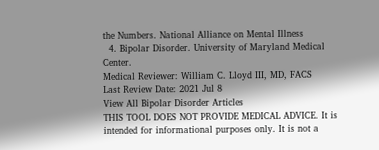the Numbers. National Alliance on Mental Illness
  4. Bipolar Disorder. University of Maryland Medical Center.
Medical Reviewer: William C. Lloyd III, MD, FACS
Last Review Date: 2021 Jul 8
View All Bipolar Disorder Articles
THIS TOOL DOES NOT PROVIDE MEDICAL ADVICE. It is intended for informational purposes only. It is not a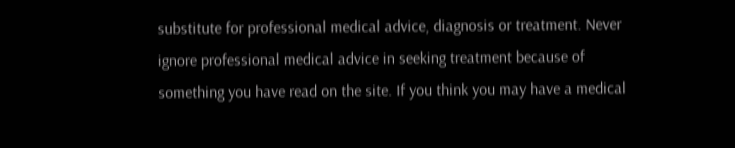substitute for professional medical advice, diagnosis or treatment. Never ignore professional medical advice in seeking treatment because of something you have read on the site. If you think you may have a medical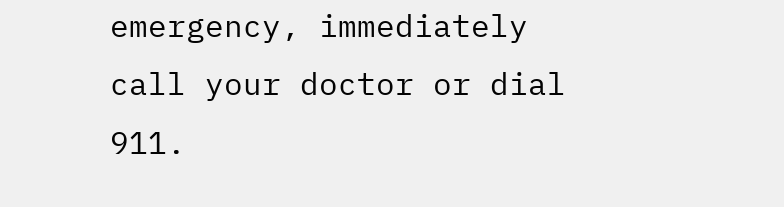emergency, immediately call your doctor or dial 911.